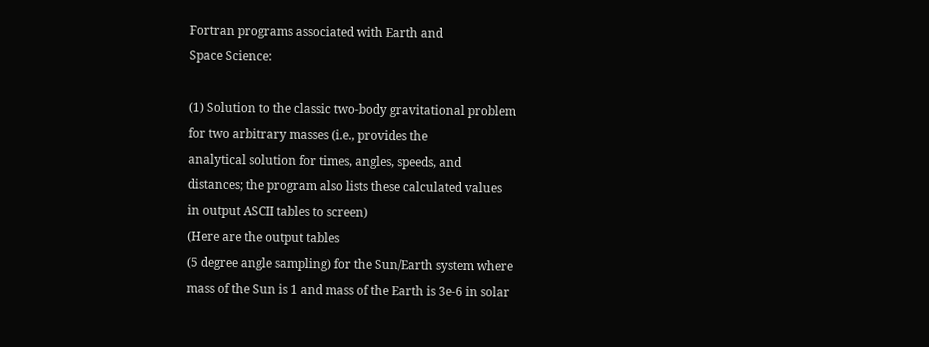Fortran programs associated with Earth and
Space Science:

(1) Solution to the classic two-body gravitational problem
for two arbitrary masses (i.e., provides the
analytical solution for times, angles, speeds, and
distances; the program also lists these calculated values
in output ASCII tables to screen)
(Here are the output tables
(5 degree angle sampling) for the Sun/Earth system where
mass of the Sun is 1 and mass of the Earth is 3e-6 in solar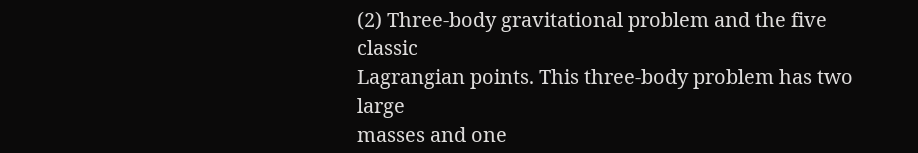(2) Three-body gravitational problem and the five classic
Lagrangian points. This three-body problem has two large
masses and one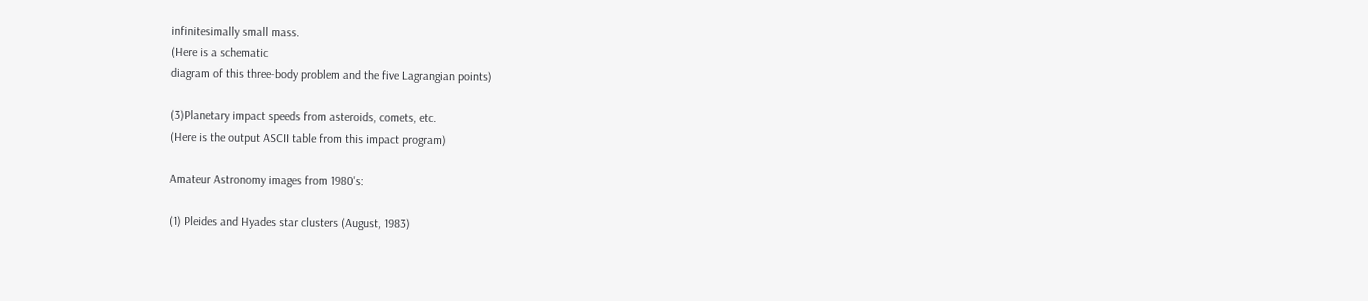infinitesimally small mass.
(Here is a schematic
diagram of this three-body problem and the five Lagrangian points)

(3)Planetary impact speeds from asteroids, comets, etc.
(Here is the output ASCII table from this impact program)

Amateur Astronomy images from 1980's:

(1) Pleides and Hyades star clusters (August, 1983)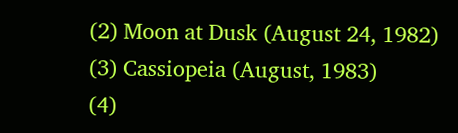(2) Moon at Dusk (August 24, 1982)
(3) Cassiopeia (August, 1983)
(4)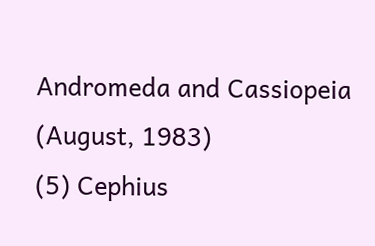Andromeda and Cassiopeia (August, 1983)
(5) Cephius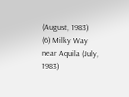(August, 1983)
(6) Milky Way near Aquila (July, 1983)